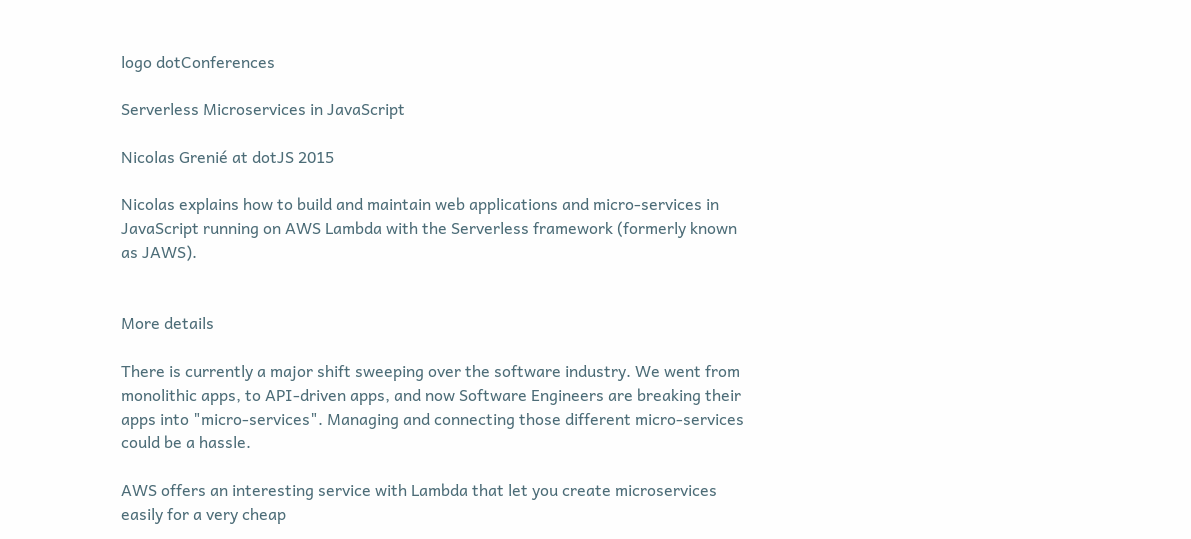logo dotConferences

Serverless Microservices in JavaScript

Nicolas Grenié at dotJS 2015

Nicolas explains how to build and maintain web applications and micro-services in JavaScript running on AWS Lambda with the Serverless framework (formerly known as JAWS).


More details

There is currently a major shift sweeping over the software industry. We went from monolithic apps, to API-driven apps, and now Software Engineers are breaking their apps into "micro-services". Managing and connecting those different micro-services could be a hassle.

AWS offers an interesting service with Lambda that let you create microservices easily for a very cheap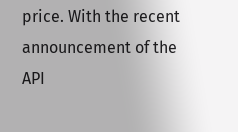price. With the recent announcement of the API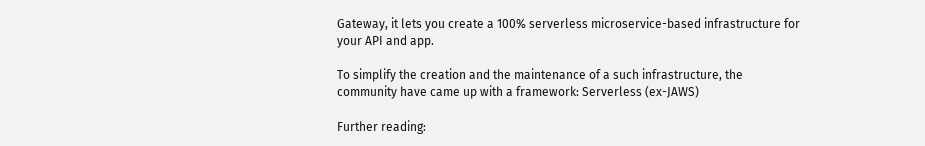Gateway, it lets you create a 100% serverless microservice-based infrastructure for your API and app.

To simplify the creation and the maintenance of a such infrastructure, the community have came up with a framework: Serverless (ex-JAWS)

Further reading: